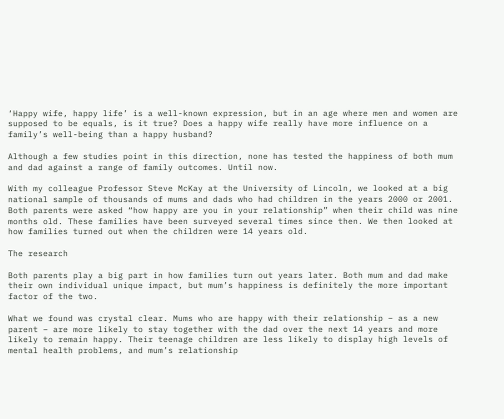‘Happy wife, happy life’ is a well-known expression, but in an age where men and women are supposed to be equals, is it true? Does a happy wife really have more influence on a family’s well-being than a happy husband?

Although a few studies point in this direction, none has tested the happiness of both mum and dad against a range of family outcomes. Until now.

With my colleague Professor Steve McKay at the University of Lincoln, we looked at a big national sample of thousands of mums and dads who had children in the years 2000 or 2001. Both parents were asked “how happy are you in your relationship” when their child was nine months old. These families have been surveyed several times since then. We then looked at how families turned out when the children were 14 years old.

The research

Both parents play a big part in how families turn out years later. Both mum and dad make their own individual unique impact, but mum’s happiness is definitely the more important factor of the two.

What we found was crystal clear. Mums who are happy with their relationship – as a new parent – are more likely to stay together with the dad over the next 14 years and more likely to remain happy. Their teenage children are less likely to display high levels of mental health problems, and mum’s relationship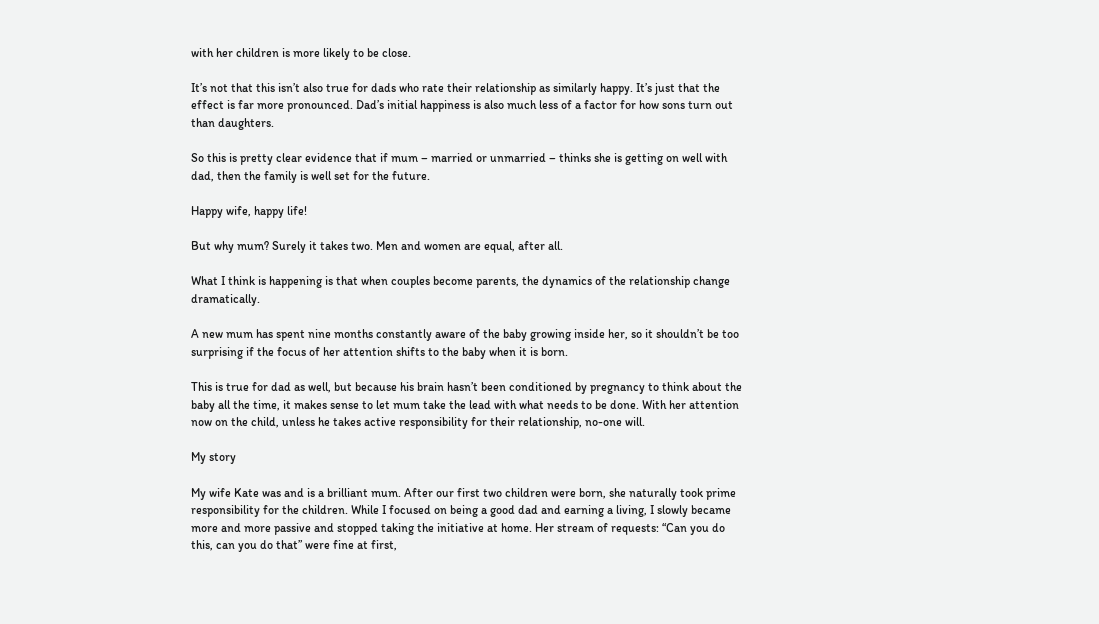with her children is more likely to be close.

It’s not that this isn’t also true for dads who rate their relationship as similarly happy. It’s just that the effect is far more pronounced. Dad’s initial happiness is also much less of a factor for how sons turn out than daughters.

So this is pretty clear evidence that if mum – married or unmarried – thinks she is getting on well with dad, then the family is well set for the future.

Happy wife, happy life!

But why mum? Surely it takes two. Men and women are equal, after all.

What I think is happening is that when couples become parents, the dynamics of the relationship change dramatically.

A new mum has spent nine months constantly aware of the baby growing inside her, so it shouldn’t be too surprising if the focus of her attention shifts to the baby when it is born.

This is true for dad as well, but because his brain hasn’t been conditioned by pregnancy to think about the baby all the time, it makes sense to let mum take the lead with what needs to be done. With her attention now on the child, unless he takes active responsibility for their relationship, no-one will.

My story

My wife Kate was and is a brilliant mum. After our first two children were born, she naturally took prime responsibility for the children. While I focused on being a good dad and earning a living, I slowly became more and more passive and stopped taking the initiative at home. Her stream of requests: “Can you do this, can you do that” were fine at first,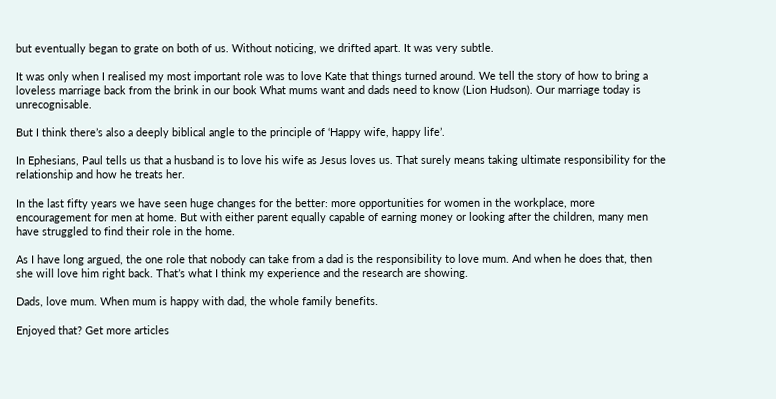but eventually began to grate on both of us. Without noticing, we drifted apart. It was very subtle.

It was only when I realised my most important role was to love Kate that things turned around. We tell the story of how to bring a loveless marriage back from the brink in our book What mums want and dads need to know (Lion Hudson). Our marriage today is unrecognisable.

But I think there’s also a deeply biblical angle to the principle of ‘Happy wife, happy life’.

In Ephesians, Paul tells us that a husband is to love his wife as Jesus loves us. That surely means taking ultimate responsibility for the relationship and how he treats her.

In the last fifty years we have seen huge changes for the better: more opportunities for women in the workplace, more encouragement for men at home. But with either parent equally capable of earning money or looking after the children, many men have struggled to find their role in the home.

As I have long argued, the one role that nobody can take from a dad is the responsibility to love mum. And when he does that, then she will love him right back. That’s what I think my experience and the research are showing.

Dads, love mum. When mum is happy with dad, the whole family benefits.

Enjoyed that? Get more articles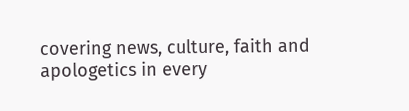covering news, culture, faith and apologetics in every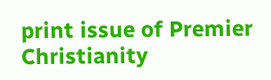print issue of Premier Christianity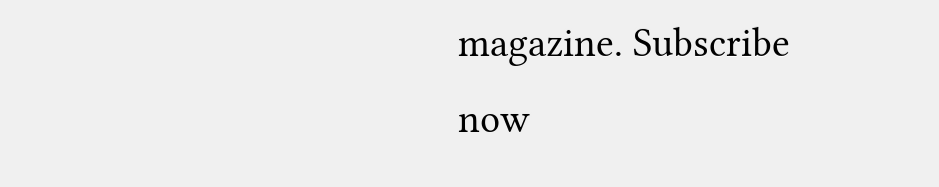magazine. Subscribe now